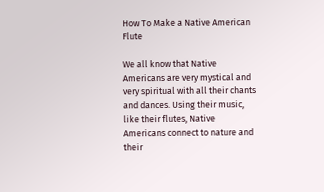How To Make a Native American Flute

We all know that Native Americans are very mystical and very spiritual with all their chants and dances. Using their music, like their flutes, Native Americans connect to nature and their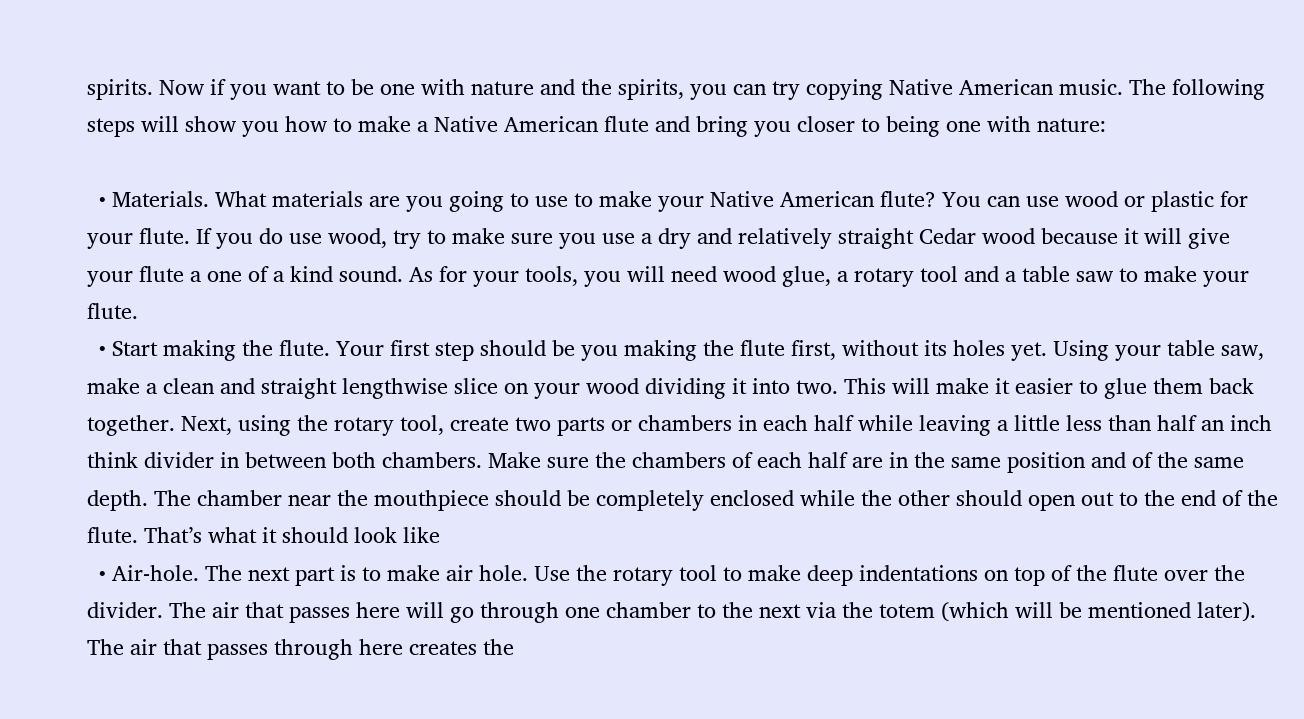spirits. Now if you want to be one with nature and the spirits, you can try copying Native American music. The following steps will show you how to make a Native American flute and bring you closer to being one with nature:

  • Materials. What materials are you going to use to make your Native American flute? You can use wood or plastic for your flute. If you do use wood, try to make sure you use a dry and relatively straight Cedar wood because it will give your flute a one of a kind sound. As for your tools, you will need wood glue, a rotary tool and a table saw to make your flute.
  • Start making the flute. Your first step should be you making the flute first, without its holes yet. Using your table saw, make a clean and straight lengthwise slice on your wood dividing it into two. This will make it easier to glue them back together. Next, using the rotary tool, create two parts or chambers in each half while leaving a little less than half an inch think divider in between both chambers. Make sure the chambers of each half are in the same position and of the same depth. The chamber near the mouthpiece should be completely enclosed while the other should open out to the end of the flute. That’s what it should look like
  • Air-hole. The next part is to make air hole. Use the rotary tool to make deep indentations on top of the flute over the divider. The air that passes here will go through one chamber to the next via the totem (which will be mentioned later). The air that passes through here creates the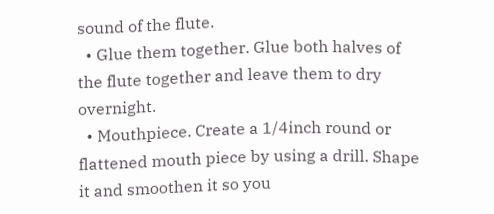sound of the flute.
  • Glue them together. Glue both halves of the flute together and leave them to dry overnight.
  • Mouthpiece. Create a 1/4inch round or flattened mouth piece by using a drill. Shape it and smoothen it so you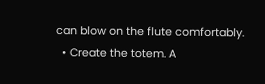can blow on the flute comfortably.
  • Create the totem. A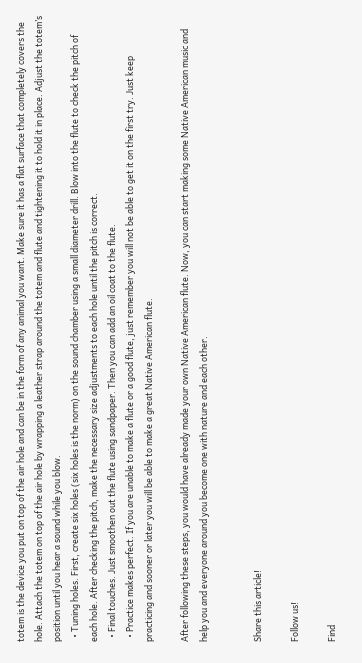totem is the device you put on top of the air hole and can be in the form of any animal you want. Make sure it has a flat surface that completely covers the hole. Attach the totem on top of the air hole by wrapping a leather strap around the totem and flute and tightening it to hold it in place. Adjust the totem’s position until you hear a sound while you blow.
  • Tuning holes. First, create six holes (six holes is the norm) on the sound chamber using a small diameter drill. Blow into the flute to check the pitch of each hole. After checking the pitch, make the necessary size adjustments to each hole until the pitch is correct.
  • Final touches. Just smoothen out the flute using sandpaper. Then you can add an oil coat to the flute.
  • Practice makes perfect. If you are unable to make a flute or a good flute, just remember you will not be able to get it on the first try. Just keep practicing and sooner or later you will be able to make a great Native American flute.

After following these steps, you would have already made your own Native American flute. Now, you can start making some Native American music and help you and everyone around you become one with nature and each other.


Share this article!

Follow us!

Find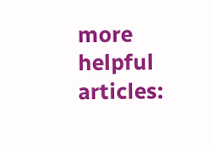more helpful articles: